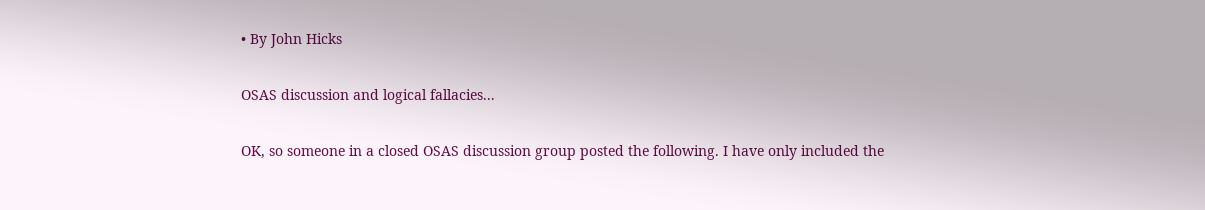• By John Hicks

OSAS discussion and logical fallacies...

OK, so someone in a closed OSAS discussion group posted the following. I have only included the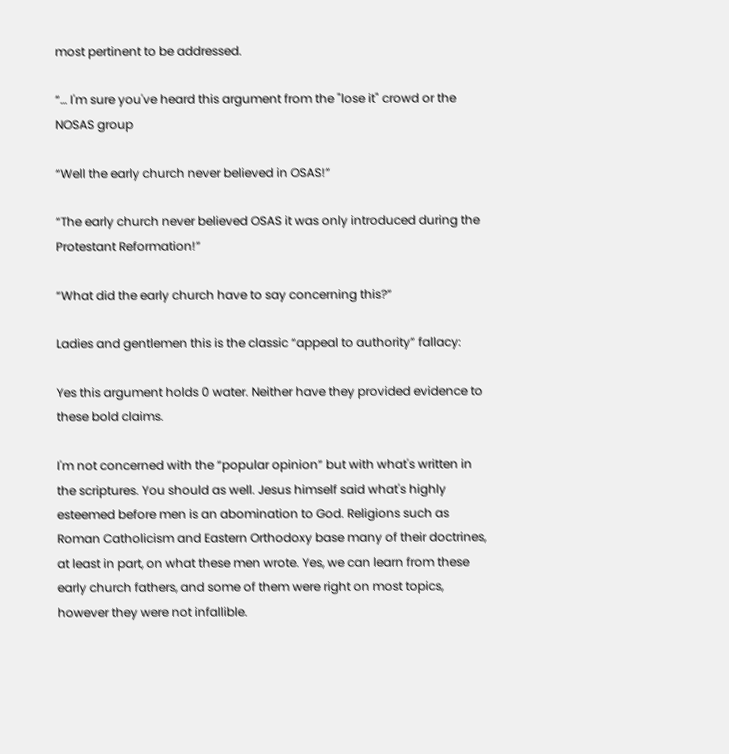most pertinent to be addressed.

“… I'm sure you've heard this argument from the "lose it" crowd or the NOSAS group

“Well the early church never believed in OSAS!”

“The early church never believed OSAS it was only introduced during the Protestant Reformation!”

“What did the early church have to say concerning this?”

Ladies and gentlemen this is the classic “appeal to authority” fallacy:

Yes this argument holds 0 water. Neither have they provided evidence to these bold claims.

I'm not concerned with the “popular opinion” but with what's written in the scriptures. You should as well. Jesus himself said what's highly esteemed before men is an abomination to God. Religions such as Roman Catholicism and Eastern Orthodoxy base many of their doctrines, at least in part, on what these men wrote. Yes, we can learn from these early church fathers, and some of them were right on most topics, however they were not infallible.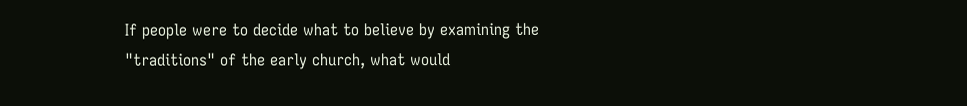If people were to decide what to believe by examining the "traditions" of the early church, what would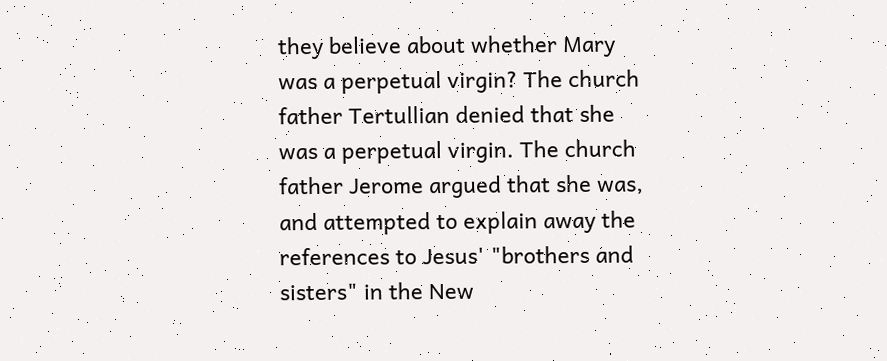they believe about whether Mary was a perpetual virgin? The church father Tertullian denied that she was a perpetual virgin. The church father Jerome argued that she was, and attempted to explain away the references to Jesus' "brothers and sisters" in the New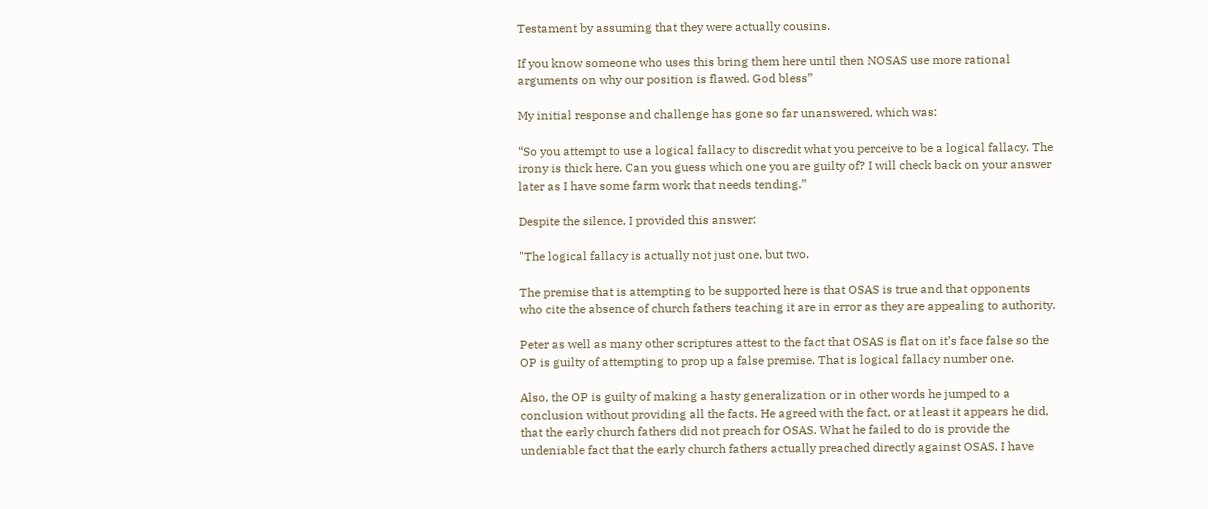Testament by assuming that they were actually cousins.

If you know someone who uses this bring them here until then NOSAS use more rational arguments on why our position is flawed. God bless”

My initial response and challenge has gone so far unanswered, which was:

“So you attempt to use a logical fallacy to discredit what you perceive to be a logical fallacy. The irony is thick here. Can you guess which one you are guilty of? I will check back on your answer later as I have some farm work that needs tending.”

Despite the silence, I provided this answer:

"The logical fallacy is actually not just one, but two.

The premise that is attempting to be supported here is that OSAS is true and that opponents who cite the absence of church fathers teaching it are in error as they are appealing to authority.

Peter as well as many other scriptures attest to the fact that OSAS is flat on it’s face false so the OP is guilty of attempting to prop up a false premise. That is logical fallacy number one.

Also, the OP is guilty of making a hasty generalization or in other words he jumped to a conclusion without providing all the facts. He agreed with the fact, or at least it appears he did, that the early church fathers did not preach for OSAS. What he failed to do is provide the undeniable fact that the early church fathers actually preached directly against OSAS. I have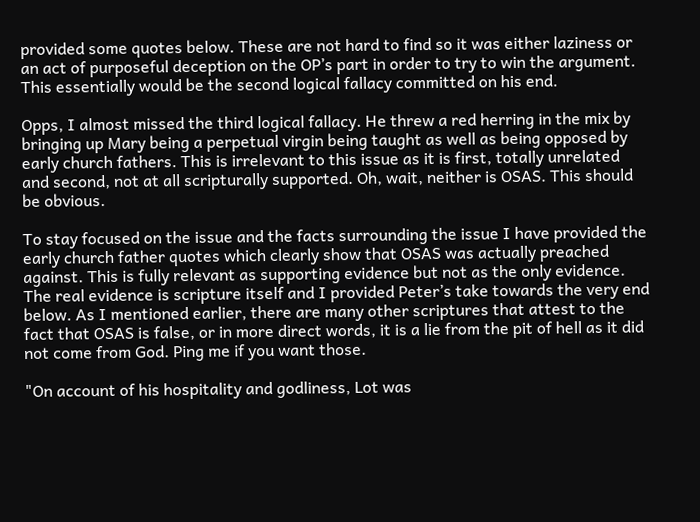provided some quotes below. These are not hard to find so it was either laziness or an act of purposeful deception on the OP’s part in order to try to win the argument. This essentially would be the second logical fallacy committed on his end.

Opps, I almost missed the third logical fallacy. He threw a red herring in the mix by bringing up Mary being a perpetual virgin being taught as well as being opposed by early church fathers. This is irrelevant to this issue as it is first, totally unrelated and second, not at all scripturally supported. Oh, wait, neither is OSAS. This should be obvious.

To stay focused on the issue and the facts surrounding the issue I have provided the early church father quotes which clearly show that OSAS was actually preached against. This is fully relevant as supporting evidence but not as the only evidence. The real evidence is scripture itself and I provided Peter’s take towards the very end below. As I mentioned earlier, there are many other scriptures that attest to the fact that OSAS is false, or in more direct words, it is a lie from the pit of hell as it did not come from God. Ping me if you want those.

"On account of his hospitality and godliness, Lot was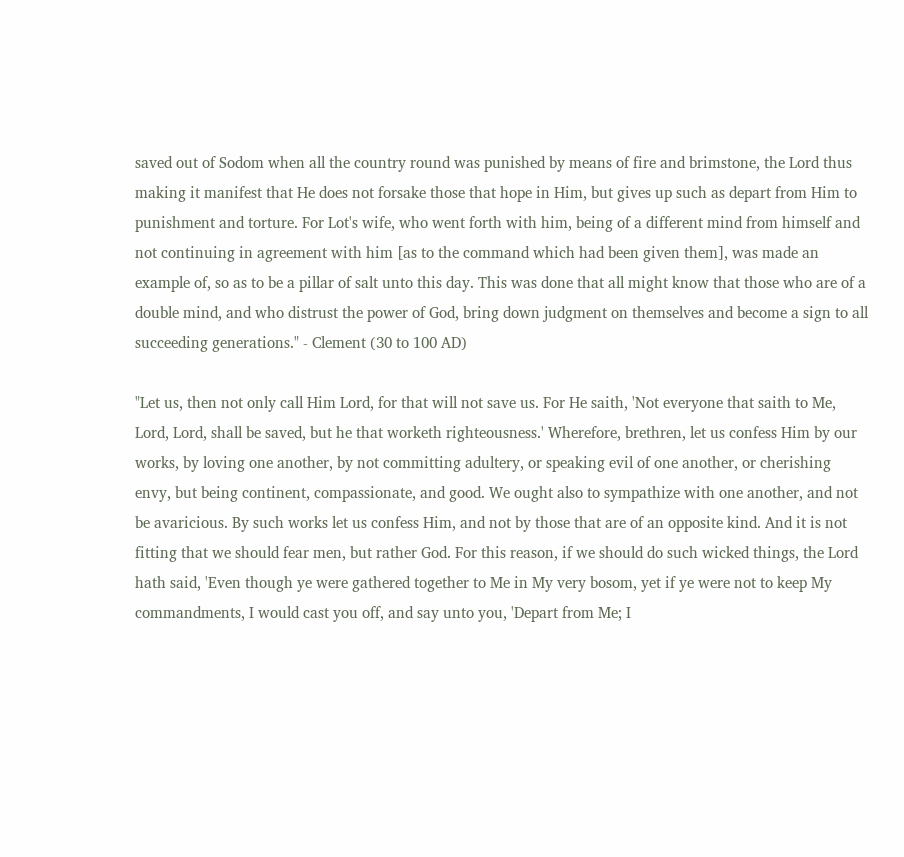saved out of Sodom when all the country round was punished by means of fire and brimstone, the Lord thus making it manifest that He does not forsake those that hope in Him, but gives up such as depart from Him to punishment and torture. For Lot's wife, who went forth with him, being of a different mind from himself and not continuing in agreement with him [as to the command which had been given them], was made an example of, so as to be a pillar of salt unto this day. This was done that all might know that those who are of a double mind, and who distrust the power of God, bring down judgment on themselves and become a sign to all succeeding generations." - Clement (30 to 100 AD)

"Let us, then not only call Him Lord, for that will not save us. For He saith, 'Not everyone that saith to Me, Lord, Lord, shall be saved, but he that worketh righteousness.' Wherefore, brethren, let us confess Him by our works, by loving one another, by not committing adultery, or speaking evil of one another, or cherishing envy, but being continent, compassionate, and good. We ought also to sympathize with one another, and not be avaricious. By such works let us confess Him, and not by those that are of an opposite kind. And it is not fitting that we should fear men, but rather God. For this reason, if we should do such wicked things, the Lord hath said, 'Even though ye were gathered together to Me in My very bosom, yet if ye were not to keep My commandments, I would cast you off, and say unto you, 'Depart from Me; I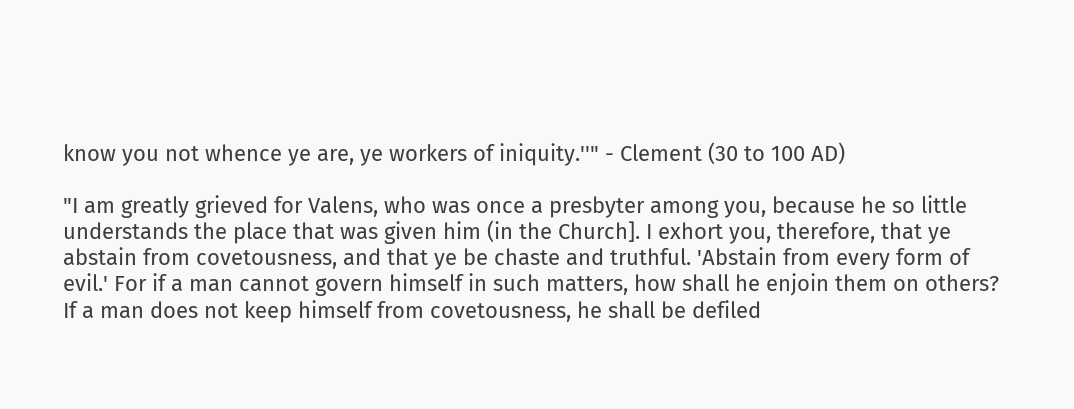know you not whence ye are, ye workers of iniquity.''" - Clement (30 to 100 AD)

"I am greatly grieved for Valens, who was once a presbyter among you, because he so little understands the place that was given him (in the Church]. I exhort you, therefore, that ye abstain from covetousness, and that ye be chaste and truthful. 'Abstain from every form of evil.' For if a man cannot govern himself in such matters, how shall he enjoin them on others? If a man does not keep himself from covetousness, he shall be defiled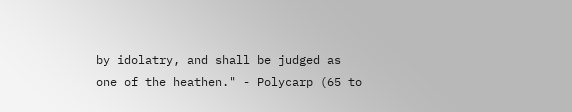by idolatry, and shall be judged as one of the heathen." - Polycarp (65 to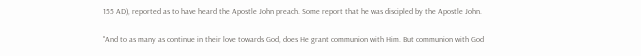155 AD), reported as to have heard the Apostle John preach. Some report that he was discipled by the Apostle John.

"And to as many as continue in their love towards God, does He grant communion with Him. But communion with God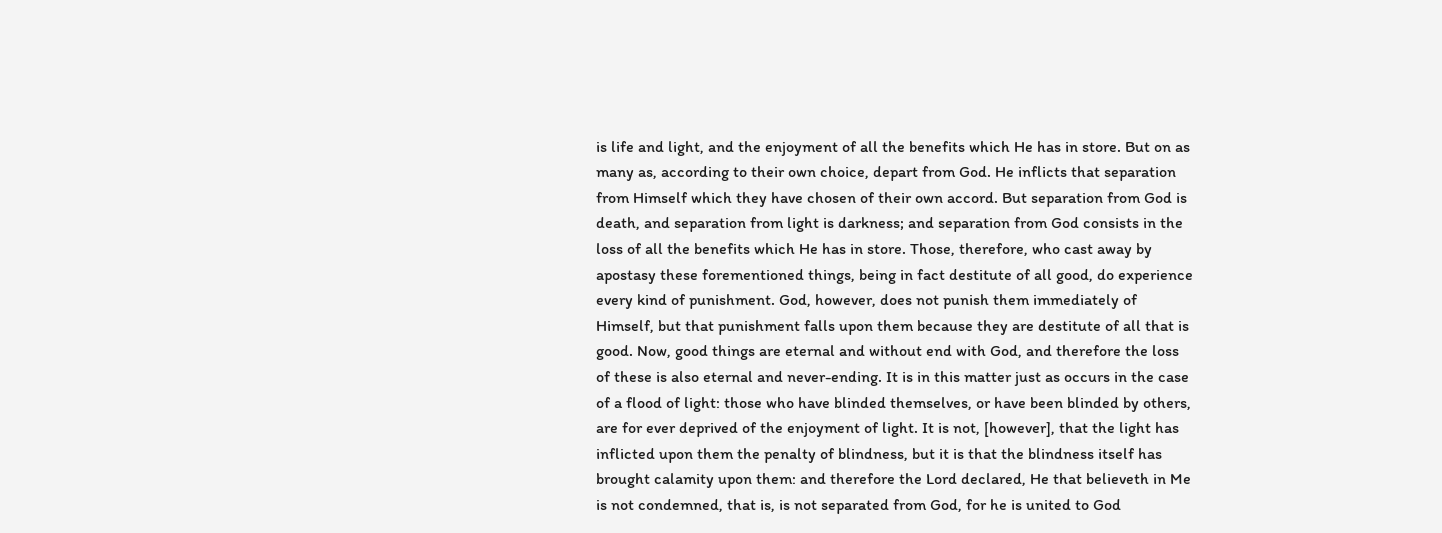is life and light, and the enjoyment of all the benefits which He has in store. But on as many as, according to their own choice, depart from God. He inflicts that separation from Himself which they have chosen of their own accord. But separation from God is death, and separation from light is darkness; and separation from God consists in the loss of all the benefits which He has in store. Those, therefore, who cast away by apostasy these forementioned things, being in fact destitute of all good, do experience every kind of punishment. God, however, does not punish them immediately of Himself, but that punishment falls upon them because they are destitute of all that is good. Now, good things are eternal and without end with God, and therefore the loss of these is also eternal and never-ending. It is in this matter just as occurs in the case of a flood of light: those who have blinded themselves, or have been blinded by others, are for ever deprived of the enjoyment of light. It is not, [however], that the light has inflicted upon them the penalty of blindness, but it is that the blindness itself has brought calamity upon them: and therefore the Lord declared, He that believeth in Me is not condemned, that is, is not separated from God, for he is united to God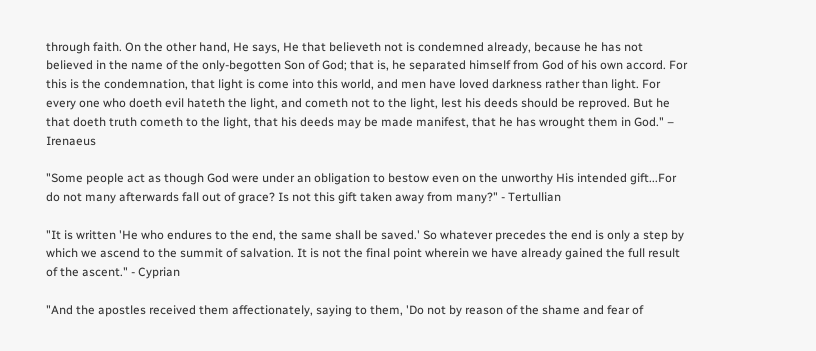through faith. On the other hand, He says, He that believeth not is condemned already, because he has not believed in the name of the only-begotten Son of God; that is, he separated himself from God of his own accord. For this is the condemnation, that light is come into this world, and men have loved darkness rather than light. For every one who doeth evil hateth the light, and cometh not to the light, lest his deeds should be reproved. But he that doeth truth cometh to the light, that his deeds may be made manifest, that he has wrought them in God." – Irenaeus

"Some people act as though God were under an obligation to bestow even on the unworthy His intended gift...For do not many afterwards fall out of grace? Is not this gift taken away from many?" - Tertullian

"It is written 'He who endures to the end, the same shall be saved.' So whatever precedes the end is only a step by which we ascend to the summit of salvation. It is not the final point wherein we have already gained the full result of the ascent." - Cyprian

"And the apostles received them affectionately, saying to them, 'Do not by reason of the shame and fear of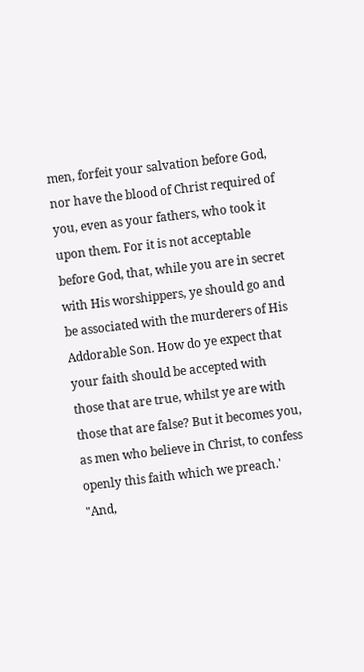men, forfeit your salvation before God, nor have the blood of Christ required of you, even as your fathers, who took it upon them. For it is not acceptable before God, that, while you are in secret with His worshippers, ye should go and be associated with the murderers of His Addorable Son. How do ye expect that your faith should be accepted with those that are true, whilst ye are with those that are false? But it becomes you, as men who believe in Christ, to confess openly this faith which we preach.' "And,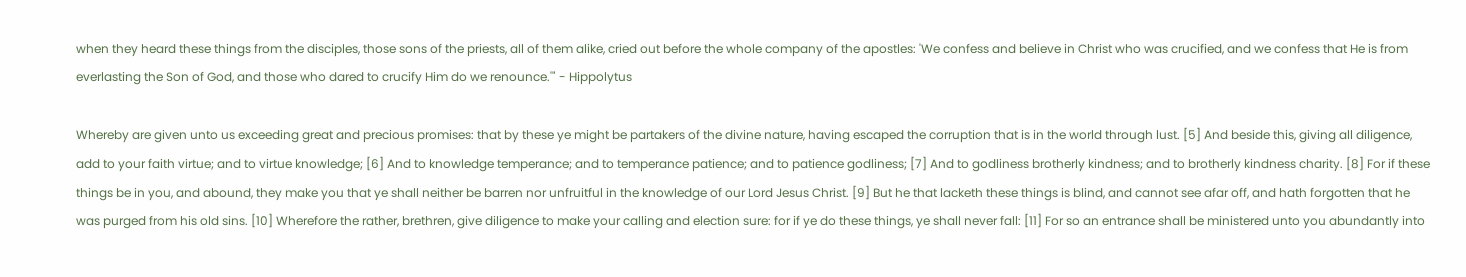when they heard these things from the disciples, those sons of the priests, all of them alike, cried out before the whole company of the apostles: 'We confess and believe in Christ who was crucified, and we confess that He is from everlasting the Son of God, and those who dared to crucify Him do we renounce.'" - Hippolytus

Whereby are given unto us exceeding great and precious promises: that by these ye might be partakers of the divine nature, having escaped the corruption that is in the world through lust. [5] And beside this, giving all diligence, add to your faith virtue; and to virtue knowledge; [6] And to knowledge temperance; and to temperance patience; and to patience godliness; [7] And to godliness brotherly kindness; and to brotherly kindness charity. [8] For if these things be in you, and abound, they make you that ye shall neither be barren nor unfruitful in the knowledge of our Lord Jesus Christ. [9] But he that lacketh these things is blind, and cannot see afar off, and hath forgotten that he was purged from his old sins. [10] Wherefore the rather, brethren, give diligence to make your calling and election sure: for if ye do these things, ye shall never fall: [11] For so an entrance shall be ministered unto you abundantly into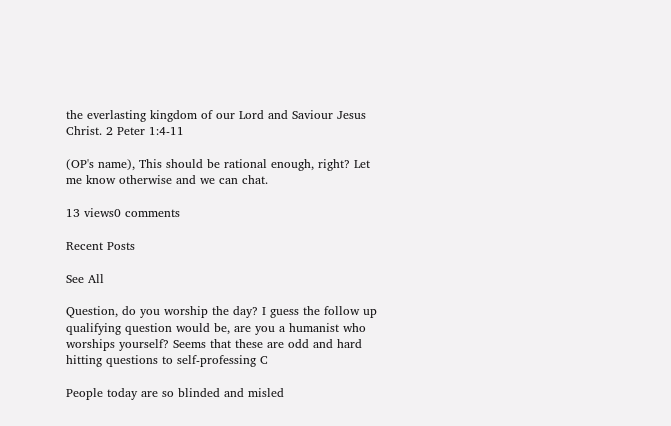the everlasting kingdom of our Lord and Saviour Jesus Christ. 2 Peter 1:4-11

(OP's name), This should be rational enough, right? Let me know otherwise and we can chat.

13 views0 comments

Recent Posts

See All

Question, do you worship the day? I guess the follow up qualifying question would be, are you a humanist who worships yourself? Seems that these are odd and hard hitting questions to self-professing C

People today are so blinded and misled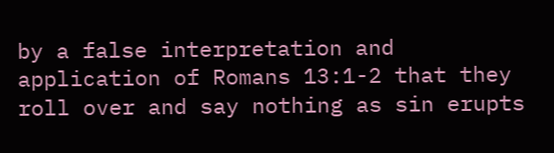by a false interpretation and application of Romans 13:1-2 that they roll over and say nothing as sin erupts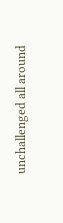unchallenged all around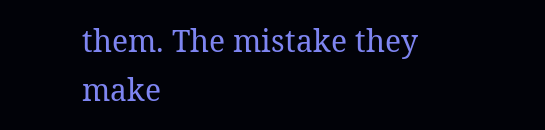them. The mistake they make